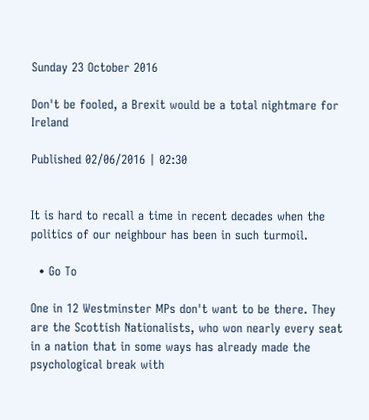Sunday 23 October 2016

Don't be fooled, a Brexit would be a total nightmare for Ireland

Published 02/06/2016 | 02:30


It is hard to recall a time in recent decades when the politics of our neighbour has been in such turmoil.

  • Go To

One in 12 Westminster MPs don't want to be there. They are the Scottish Nationalists, who won nearly every seat in a nation that in some ways has already made the psychological break with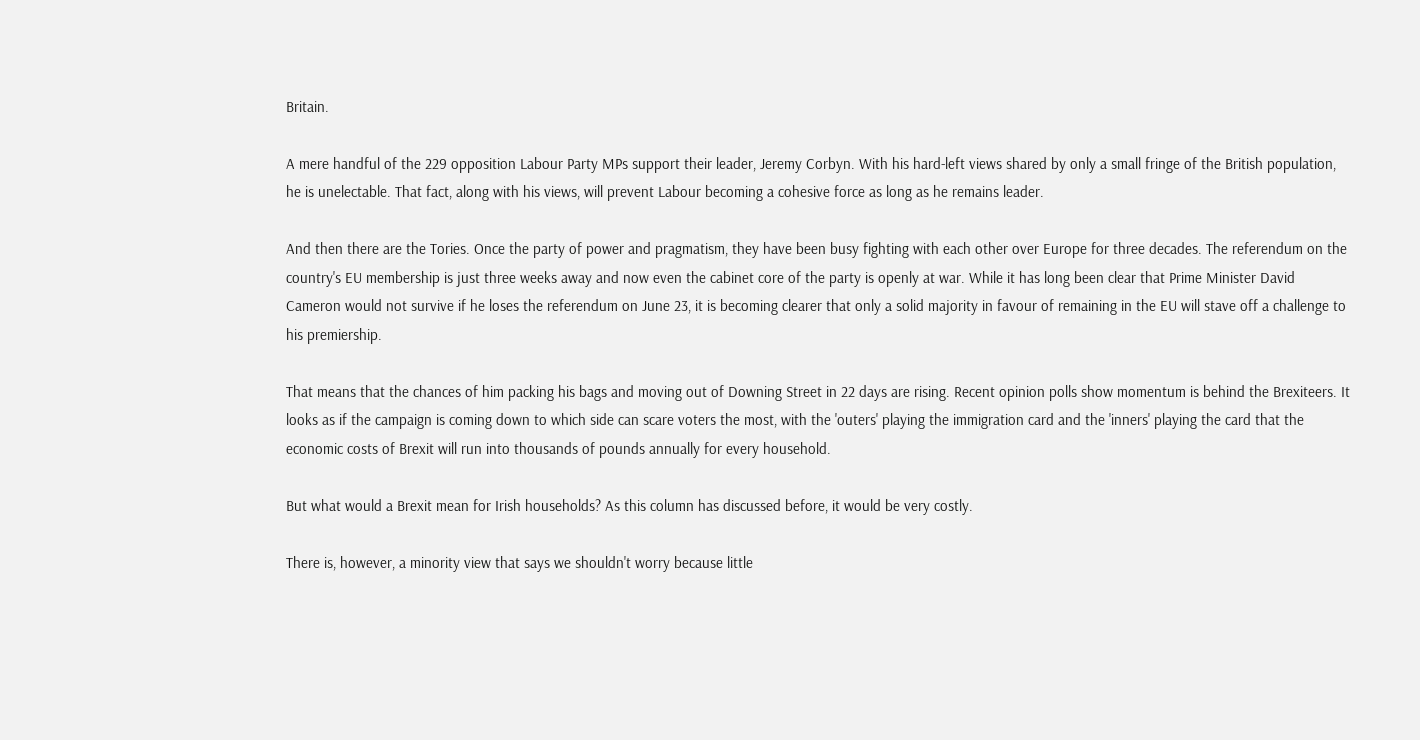Britain.

A mere handful of the 229 opposition Labour Party MPs support their leader, Jeremy Corbyn. With his hard-left views shared by only a small fringe of the British population, he is unelectable. That fact, along with his views, will prevent Labour becoming a cohesive force as long as he remains leader.

And then there are the Tories. Once the party of power and pragmatism, they have been busy fighting with each other over Europe for three decades. The referendum on the country's EU membership is just three weeks away and now even the cabinet core of the party is openly at war. While it has long been clear that Prime Minister David Cameron would not survive if he loses the referendum on June 23, it is becoming clearer that only a solid majority in favour of remaining in the EU will stave off a challenge to his premiership.

That means that the chances of him packing his bags and moving out of Downing Street in 22 days are rising. Recent opinion polls show momentum is behind the Brexiteers. It looks as if the campaign is coming down to which side can scare voters the most, with the 'outers' playing the immigration card and the 'inners' playing the card that the economic costs of Brexit will run into thousands of pounds annually for every household.

But what would a Brexit mean for Irish households? As this column has discussed before, it would be very costly.

There is, however, a minority view that says we shouldn't worry because little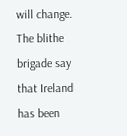will change. The blithe brigade say that Ireland has been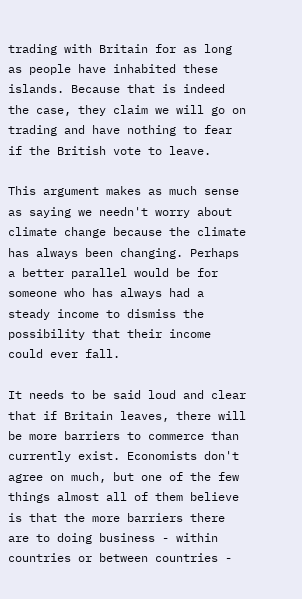trading with Britain for as long as people have inhabited these islands. Because that is indeed the case, they claim we will go on trading and have nothing to fear if the British vote to leave.

This argument makes as much sense as saying we needn't worry about climate change because the climate has always been changing. Perhaps a better parallel would be for someone who has always had a steady income to dismiss the possibility that their income could ever fall.

It needs to be said loud and clear that if Britain leaves, there will be more barriers to commerce than currently exist. Economists don't agree on much, but one of the few things almost all of them believe is that the more barriers there are to doing business - within countries or between countries -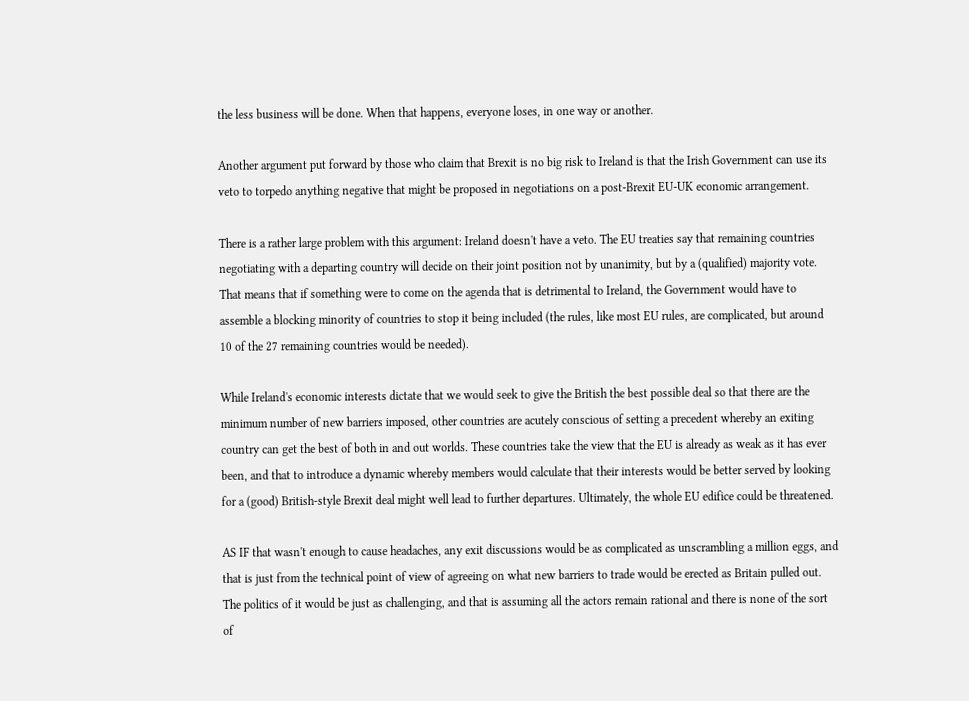the less business will be done. When that happens, everyone loses, in one way or another.

Another argument put forward by those who claim that Brexit is no big risk to Ireland is that the Irish Government can use its veto to torpedo anything negative that might be proposed in negotiations on a post-Brexit EU-UK economic arrangement.

There is a rather large problem with this argument: Ireland doesn't have a veto. The EU treaties say that remaining countries negotiating with a departing country will decide on their joint position not by unanimity, but by a (qualified) majority vote. That means that if something were to come on the agenda that is detrimental to Ireland, the Government would have to assemble a blocking minority of countries to stop it being included (the rules, like most EU rules, are complicated, but around 10 of the 27 remaining countries would be needed).

While Ireland's economic interests dictate that we would seek to give the British the best possible deal so that there are the minimum number of new barriers imposed, other countries are acutely conscious of setting a precedent whereby an exiting country can get the best of both in and out worlds. These countries take the view that the EU is already as weak as it has ever been, and that to introduce a dynamic whereby members would calculate that their interests would be better served by looking for a (good) British-style Brexit deal might well lead to further departures. Ultimately, the whole EU edifice could be threatened.

AS IF that wasn't enough to cause headaches, any exit discussions would be as complicated as unscrambling a million eggs, and that is just from the technical point of view of agreeing on what new barriers to trade would be erected as Britain pulled out. The politics of it would be just as challenging, and that is assuming all the actors remain rational and there is none of the sort of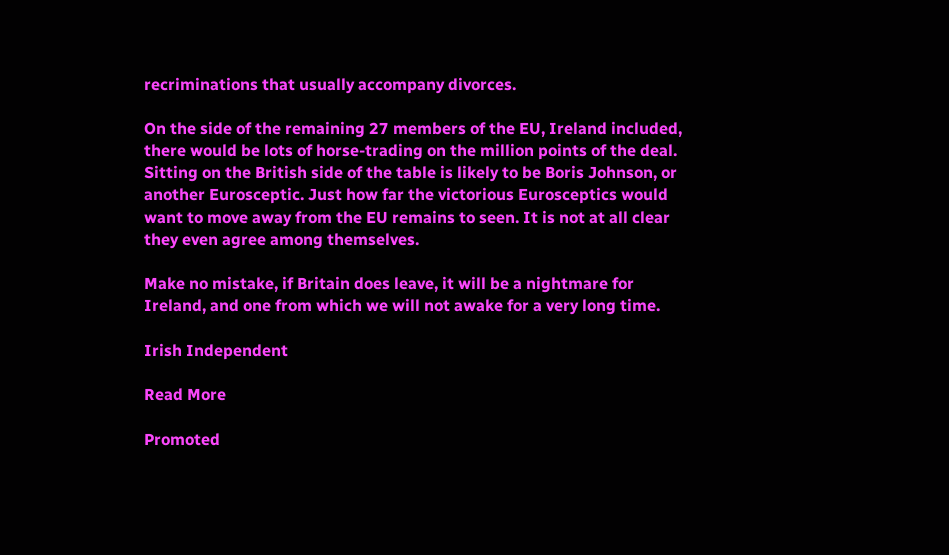recriminations that usually accompany divorces.

On the side of the remaining 27 members of the EU, Ireland included, there would be lots of horse-trading on the million points of the deal. Sitting on the British side of the table is likely to be Boris Johnson, or another Eurosceptic. Just how far the victorious Eurosceptics would want to move away from the EU remains to seen. It is not at all clear they even agree among themselves.

Make no mistake, if Britain does leave, it will be a nightmare for Ireland, and one from which we will not awake for a very long time.

Irish Independent

Read More

Promoted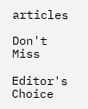articles

Don't Miss

Editor's Choice